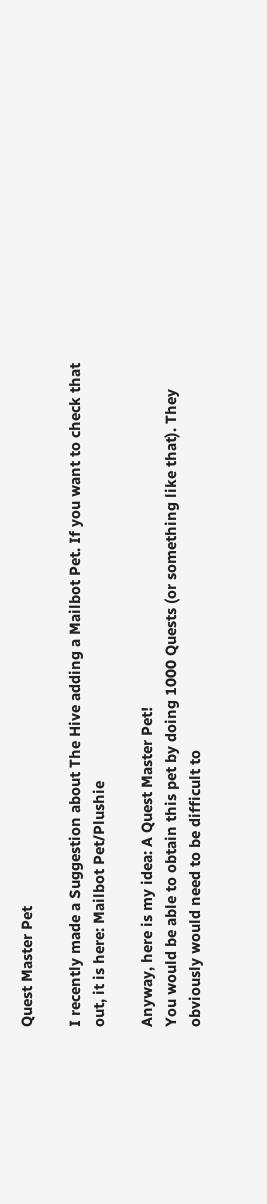Quest Master Pet

I recently made a Suggestion about The Hive adding a Mailbot Pet. If you want to check that out, it is here: Mailbot Pet/Plushie

Anyway, here is my idea: A Quest Master Pet!
You would be able to obtain this pet by doing 1000 Quests (or something like that). They obviously would need to be difficult to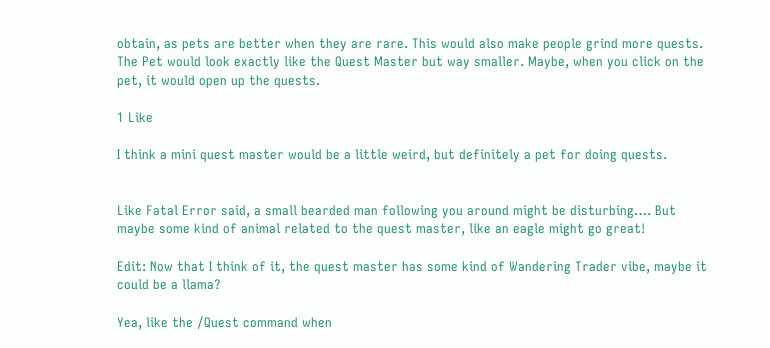obtain, as pets are better when they are rare. This would also make people grind more quests. The Pet would look exactly like the Quest Master but way smaller. Maybe, when you click on the pet, it would open up the quests.

1 Like

I think a mini quest master would be a little weird, but definitely a pet for doing quests.


Like Fatal Error said, a small bearded man following you around might be disturbing…. But maybe some kind of animal related to the quest master, like an eagle might go great!

Edit: Now that I think of it, the quest master has some kind of Wandering Trader vibe, maybe it could be a llama?

Yea, like the /Quest command when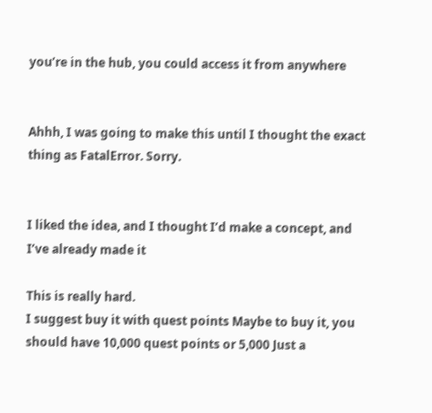you’re in the hub, you could access it from anywhere


Ahhh, I was going to make this until I thought the exact thing as FatalError. Sorry.


I liked the idea, and I thought I’d make a concept, and I’ve already made it

This is really hard.
I suggest buy it with quest points Maybe to buy it, you should have 10,000 quest points or 5,000 Just a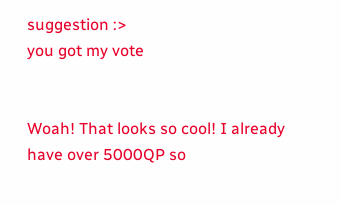suggestion :>
you got my vote


Woah! That looks so cool! I already have over 5000QP so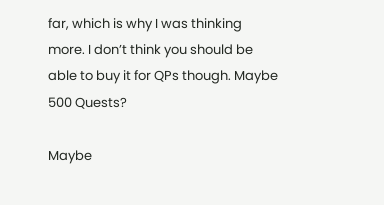far, which is why I was thinking more. I don’t think you should be able to buy it for QPs though. Maybe 500 Quests?

Maybe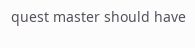quest master should have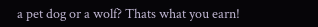a pet dog or a wolf? Thats what you earn!